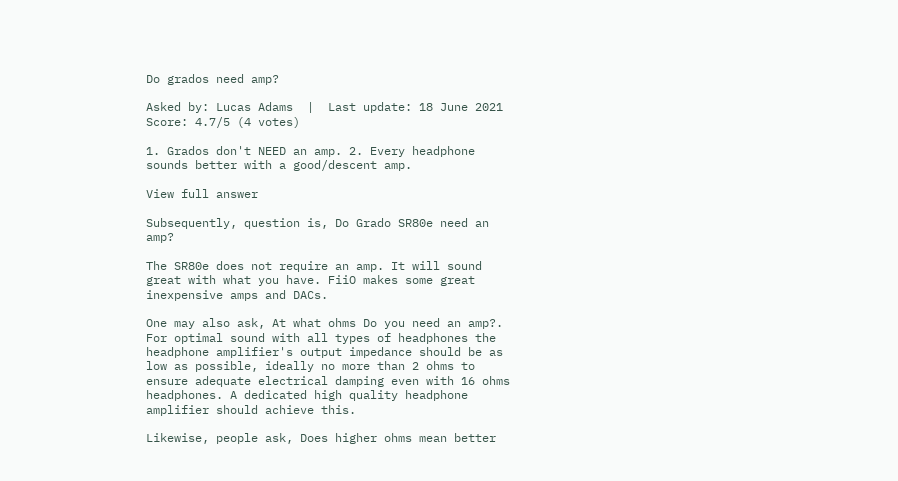Do grados need amp?

Asked by: Lucas Adams  |  Last update: 18 June 2021
Score: 4.7/5 (4 votes)

1. Grados don't NEED an amp. 2. Every headphone sounds better with a good/descent amp.

View full answer

Subsequently, question is, Do Grado SR80e need an amp?

The SR80e does not require an amp. It will sound great with what you have. FiiO makes some great inexpensive amps and DACs.

One may also ask, At what ohms Do you need an amp?. For optimal sound with all types of headphones the headphone amplifier's output impedance should be as low as possible, ideally no more than 2 ohms to ensure adequate electrical damping even with 16 ohms headphones. A dedicated high quality headphone amplifier should achieve this.

Likewise, people ask, Does higher ohms mean better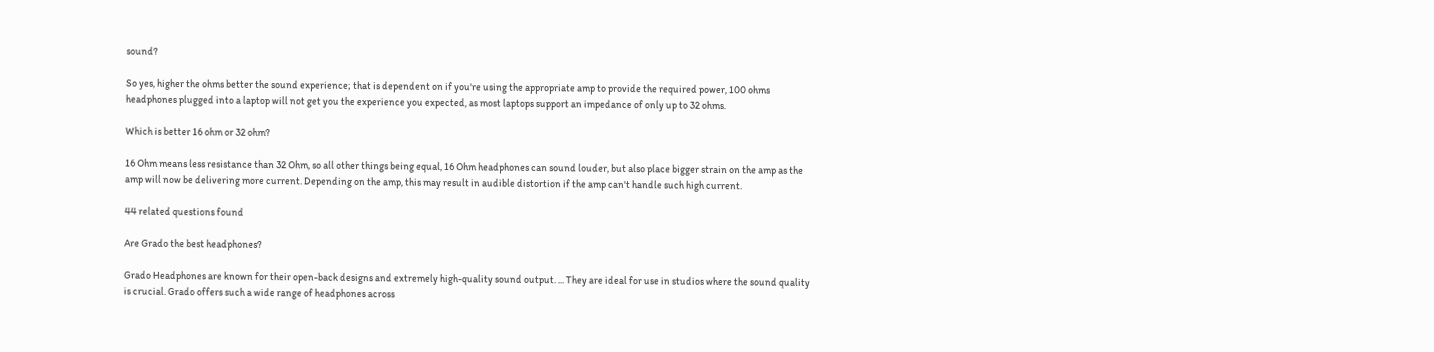sound?

So yes, higher the ohms better the sound experience; that is dependent on if you're using the appropriate amp to provide the required power, 100 ohms headphones plugged into a laptop will not get you the experience you expected, as most laptops support an impedance of only up to 32 ohms.

Which is better 16 ohm or 32 ohm?

16 Ohm means less resistance than 32 Ohm, so all other things being equal, 16 Ohm headphones can sound louder, but also place bigger strain on the amp as the amp will now be delivering more current. Depending on the amp, this may result in audible distortion if the amp can't handle such high current.

44 related questions found

Are Grado the best headphones?

Grado Headphones are known for their open-back designs and extremely high-quality sound output. ... They are ideal for use in studios where the sound quality is crucial. Grado offers such a wide range of headphones across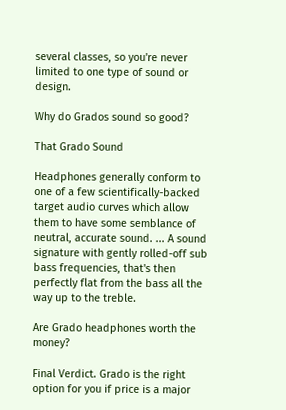several classes, so you're never limited to one type of sound or design.

Why do Grados sound so good?

That Grado Sound

Headphones generally conform to one of a few scientifically-backed target audio curves which allow them to have some semblance of neutral, accurate sound. ... A sound signature with gently rolled-off sub bass frequencies, that's then perfectly flat from the bass all the way up to the treble.

Are Grado headphones worth the money?

Final Verdict. Grado is the right option for you if price is a major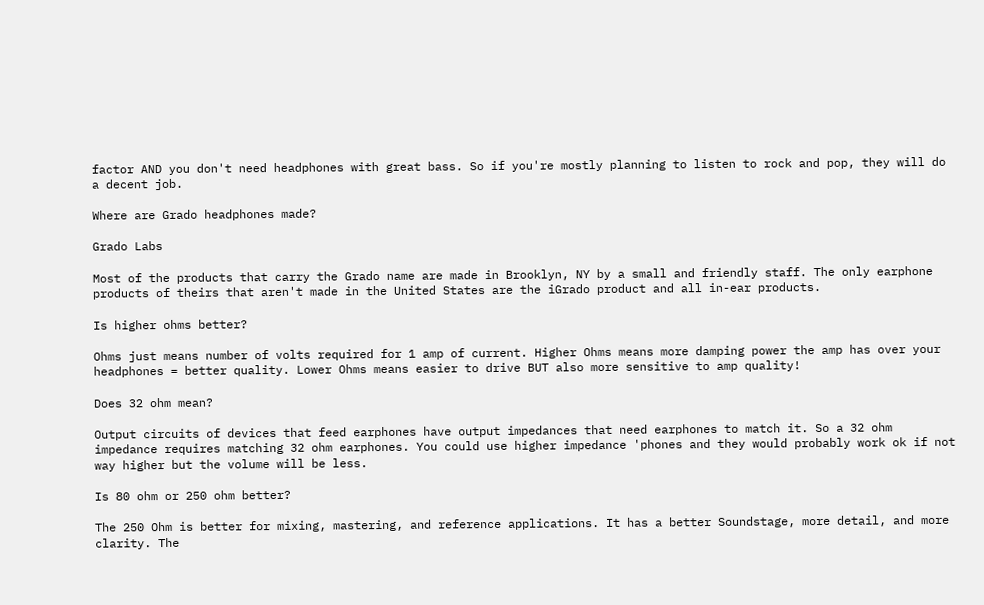factor AND you don't need headphones with great bass. So if you're mostly planning to listen to rock and pop, they will do a decent job.

Where are Grado headphones made?

Grado Labs

Most of the products that carry the Grado name are made in Brooklyn, NY by a small and friendly staff. The only earphone products of theirs that aren't made in the United States are the iGrado product and all in-ear products.

Is higher ohms better?

Ohms just means number of volts required for 1 amp of current. Higher Ohms means more damping power the amp has over your headphones = better quality. Lower Ohms means easier to drive BUT also more sensitive to amp quality!

Does 32 ohm mean?

Output circuits of devices that feed earphones have output impedances that need earphones to match it. So a 32 ohm impedance requires matching 32 ohm earphones. You could use higher impedance 'phones and they would probably work ok if not way higher but the volume will be less.

Is 80 ohm or 250 ohm better?

The 250 Ohm is better for mixing, mastering, and reference applications. It has a better Soundstage, more detail, and more clarity. The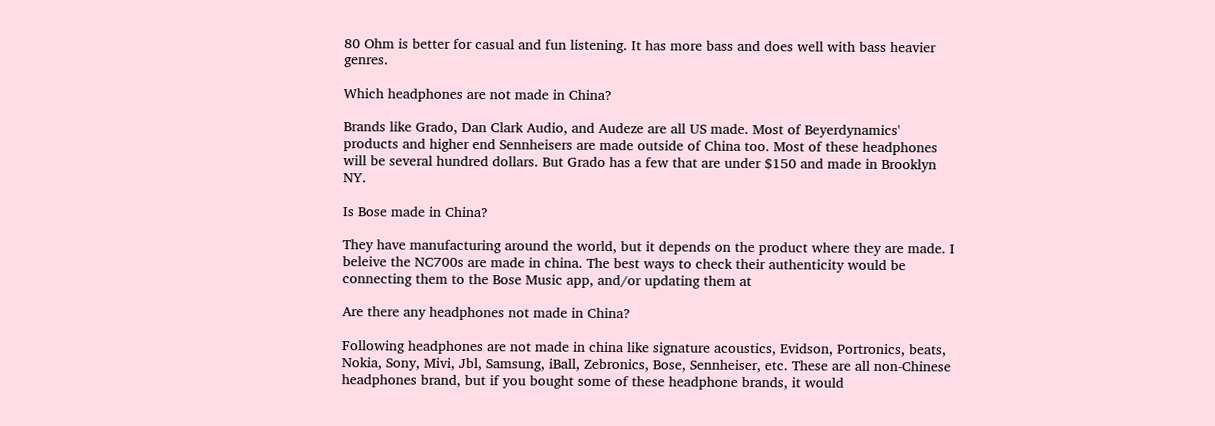80 Ohm is better for casual and fun listening. It has more bass and does well with bass heavier genres.

Which headphones are not made in China?

Brands like Grado, Dan Clark Audio, and Audeze are all US made. Most of Beyerdynamics' products and higher end Sennheisers are made outside of China too. Most of these headphones will be several hundred dollars. But Grado has a few that are under $150 and made in Brooklyn NY.

Is Bose made in China?

They have manufacturing around the world, but it depends on the product where they are made. I beleive the NC700s are made in china. The best ways to check their authenticity would be connecting them to the Bose Music app, and/or updating them at

Are there any headphones not made in China?

Following headphones are not made in china like signature acoustics, Evidson, Portronics, beats, Nokia, Sony, Mivi, Jbl, Samsung, iBall, Zebronics, Bose, Sennheiser, etc. These are all non-Chinese headphones brand, but if you bought some of these headphone brands, it would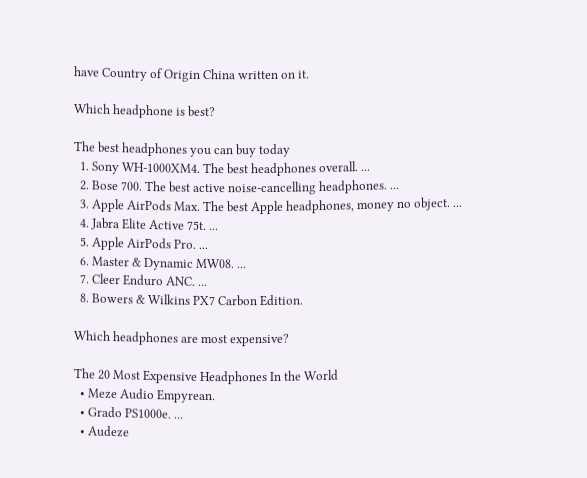have Country of Origin China written on it.

Which headphone is best?

The best headphones you can buy today
  1. Sony WH-1000XM4. The best headphones overall. ...
  2. Bose 700. The best active noise-cancelling headphones. ...
  3. Apple AirPods Max. The best Apple headphones, money no object. ...
  4. Jabra Elite Active 75t. ...
  5. Apple AirPods Pro. ...
  6. Master & Dynamic MW08. ...
  7. Cleer Enduro ANC. ...
  8. Bowers & Wilkins PX7 Carbon Edition.

Which headphones are most expensive?

The 20 Most Expensive Headphones In the World
  • Meze Audio Empyrean.
  • Grado PS1000e. ...
  • Audeze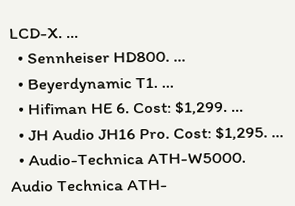LCD-X. ...
  • Sennheiser HD800. ...
  • Beyerdynamic T1. ...
  • Hifiman HE 6. Cost: $1,299. ...
  • JH Audio JH16 Pro. Cost: $1,295. ...
  • Audio-Technica ATH-W5000. Audio Technica ATH-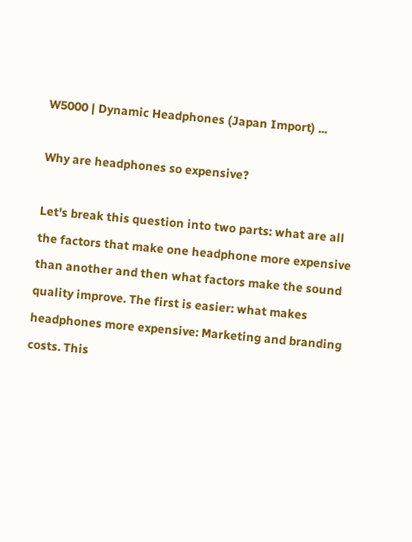W5000 | Dynamic Headphones (Japan Import) ...

Why are headphones so expensive?

Let's break this question into two parts: what are all the factors that make one headphone more expensive than another and then what factors make the sound quality improve. The first is easier: what makes headphones more expensive: Marketing and branding costs. This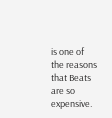is one of the reasons that Beats are so expensive.